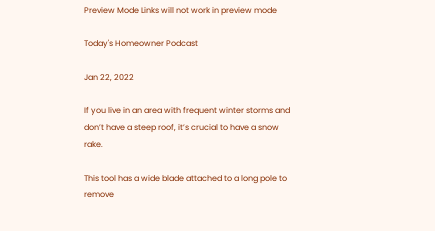Preview Mode Links will not work in preview mode

Today's Homeowner Podcast

Jan 22, 2022

If you live in an area with frequent winter storms and don’t have a steep roof, it’s crucial to have a snow rake.

This tool has a wide blade attached to a long pole to remove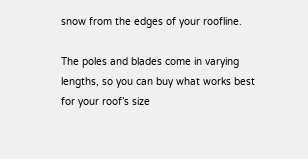snow from the edges of your roofline.

The poles and blades come in varying lengths, so you can buy what works best for your roof’s size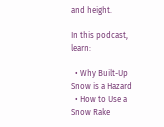and height.

In this podcast, learn:

  • Why Built-Up Snow is a Hazard
  • How to Use a Snow Rake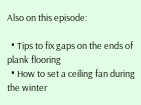Also on this episode:

  • Tips to fix gaps on the ends of plank flooring
  • How to set a ceiling fan during the winter